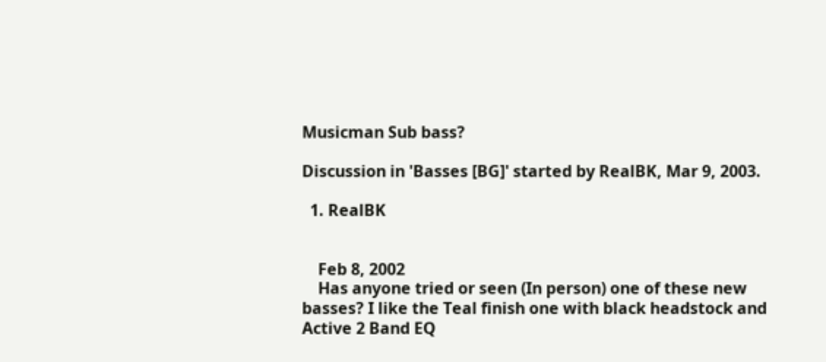Musicman Sub bass?

Discussion in 'Basses [BG]' started by RealBK, Mar 9, 2003.

  1. RealBK


    Feb 8, 2002
    Has anyone tried or seen (In person) one of these new basses? I like the Teal finish one with black headstock and Active 2 Band EQ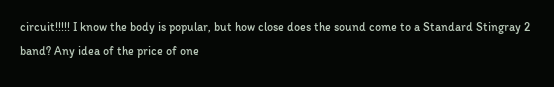circuit!!!!! I know the body is popular, but how close does the sound come to a Standard Stingray 2 band? Any idea of the price of one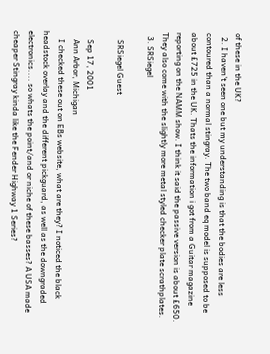of these in the UK?
  2. I haven't seen one but my understanding is that the bodies are less contoured than a normal stingray. The two band eq model is supposed to be about £725 in the UK. Thats the information i got from a Guitar magazine reporting on the NAMM show. I think it said the passive version is about £650. They also come with the slightly more metal styled checker plate scrathplates.
  3. SRSiegel

    SRSiegel Guest

    Sep 17, 2001
    Ann Arbor, Michigan
    I checked these out on EBs website, what are they? I noticed the black headstock overlay and the different pickguard, as well as the downgraded electronics.... so whats the point/and or niche of these basses? A USA made cheaper Stingray kinda like the Fender Highway 1 Series?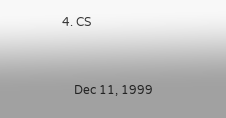4. CS


    Dec 11, 1999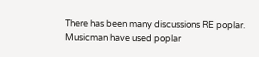There has been many discussions RE poplar. Musicman have used poplar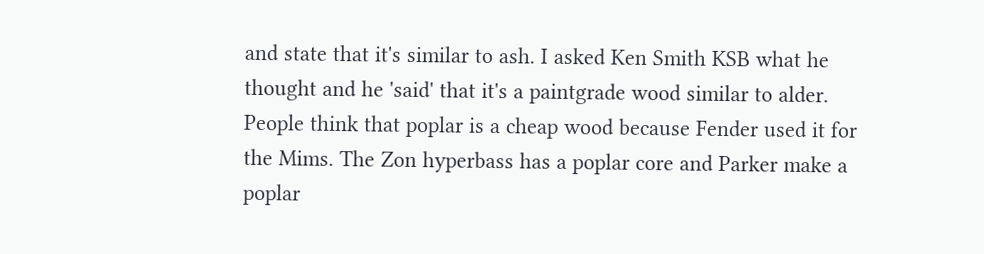and state that it's similar to ash. I asked Ken Smith KSB what he thought and he 'said' that it's a paintgrade wood similar to alder. People think that poplar is a cheap wood because Fender used it for the Mims. The Zon hyperbass has a poplar core and Parker make a poplar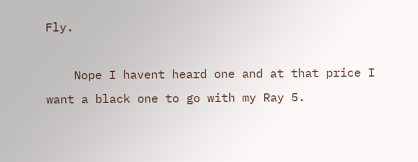Fly.

    Nope I havent heard one and at that price I want a black one to go with my Ray 5.